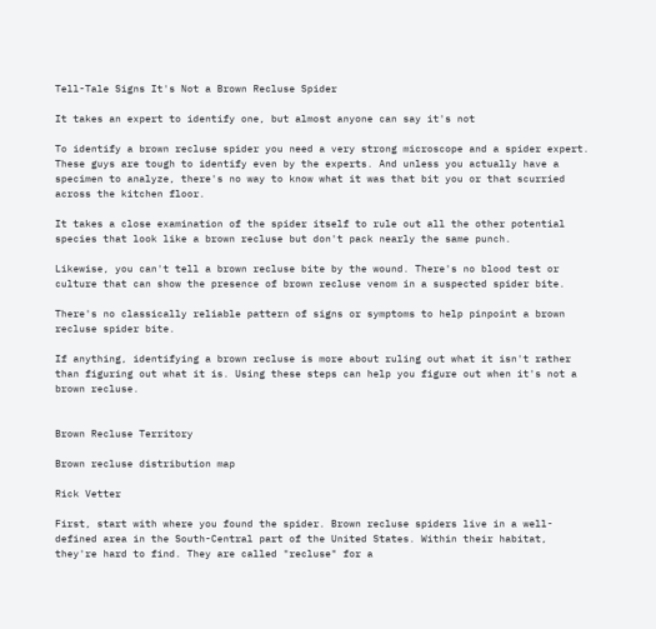Tell-Tale Signs It's Not a Brown Recluse Spider

It takes an expert to identify one, but almost anyone can say it's not

To identify a brown recluse spider you need a very strong microscope and a spider expert. These guys are tough to identify even by the experts. And unless you actually have a specimen to analyze, there's no way to know what it was that bit you or that scurried across the kitchen floor.

It takes a close examination of the spider itself to rule out all the other potential species that look like a brown recluse but don't pack nearly the same punch.

Likewise, you can't tell a brown recluse bite by the wound. There's no blood test or culture that can show the presence of brown recluse venom in a suspected spider bite.

There's no classically reliable pattern of signs or symptoms to help pinpoint a brown recluse spider bite.

If anything, identifying a brown recluse is more about ruling out what it isn't rather than figuring out what it is. Using these steps can help you figure out when it's not a brown recluse.


Brown Recluse Territory

Brown recluse distribution map

Rick Vetter

First, start with where you found the spider. Brown recluse spiders live in a well-defined area in the South-Central part of the United States. Within their habitat, they're hard to find. They are called "recluse" for a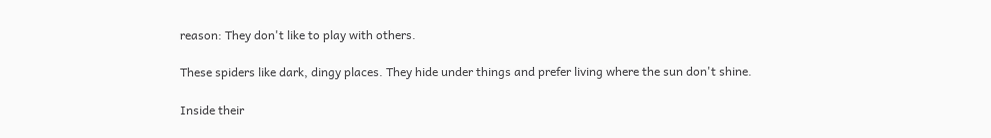reason: They don't like to play with others.

These spiders like dark, dingy places. They hide under things and prefer living where the sun don't shine.

Inside their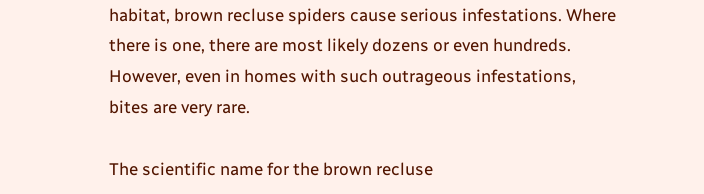habitat, brown recluse spiders cause serious infestations. Where there is one, there are most likely dozens or even hundreds. However, even in homes with such outrageous infestations, bites are very rare.

The scientific name for the brown recluse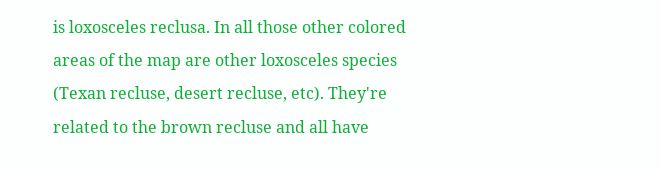is loxosceles reclusa. In all those other colored areas of the map are other loxosceles species (Texan recluse, desert recluse, etc). They're related to the brown recluse and all have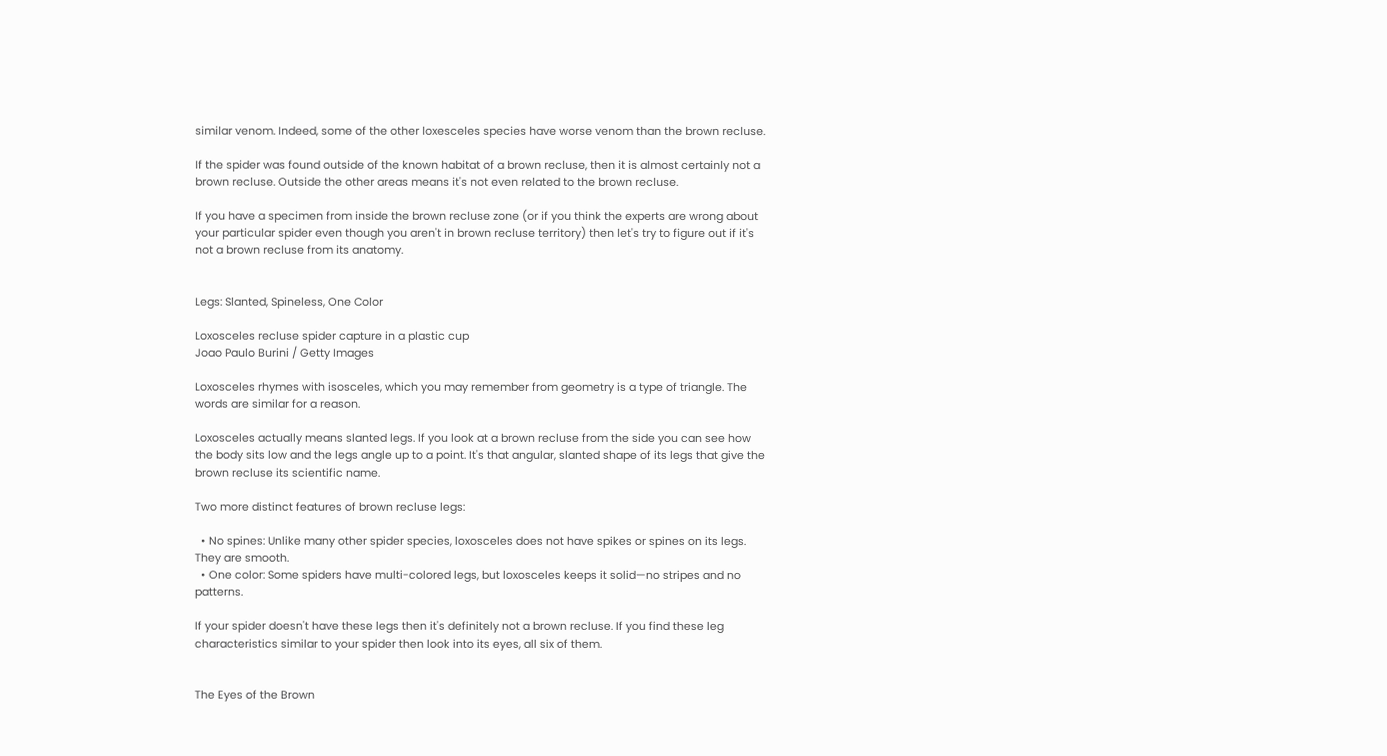similar venom. Indeed, some of the other loxesceles species have worse venom than the brown recluse.

If the spider was found outside of the known habitat of a brown recluse, then it is almost certainly not a brown recluse. Outside the other areas means it's not even related to the brown recluse.

If you have a specimen from inside the brown recluse zone (or if you think the experts are wrong about your particular spider even though you aren't in brown recluse territory) then let's try to figure out if it's not a brown recluse from its anatomy.


Legs: Slanted, Spineless, One Color

Loxosceles recluse spider capture in a plastic cup
Joao Paulo Burini / Getty Images

Loxosceles rhymes with isosceles, which you may remember from geometry is a type of triangle. The words are similar for a reason.

Loxosceles actually means slanted legs. If you look at a brown recluse from the side you can see how the body sits low and the legs angle up to a point. It's that angular, slanted shape of its legs that give the brown recluse its scientific name.

Two more distinct features of brown recluse legs:

  • No spines: Unlike many other spider species, loxosceles does not have spikes or spines on its legs. They are smooth.
  • One color: Some spiders have multi-colored legs, but loxosceles keeps it solid—no stripes and no patterns.

If your spider doesn't have these legs then it's definitely not a brown recluse. If you find these leg characteristics similar to your spider then look into its eyes, all six of them.


The Eyes of the Brown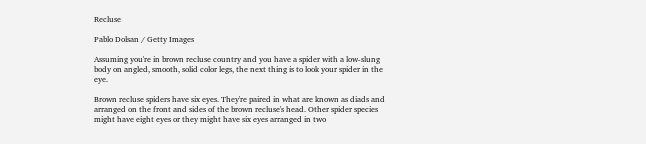Recluse

Pablo Dolsan / Getty Images

Assuming you're in brown recluse country and you have a spider with a low-slung body on angled, smooth, solid color legs, the next thing is to look your spider in the eye.

Brown recluse spiders have six eyes. They're paired in what are known as diads and arranged on the front and sides of the brown recluse's head. Other spider species might have eight eyes or they might have six eyes arranged in two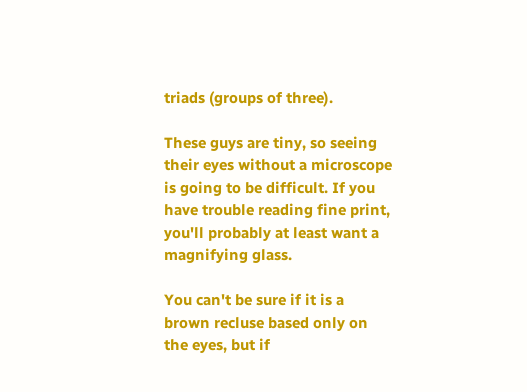triads (groups of three).

These guys are tiny, so seeing their eyes without a microscope is going to be difficult. If you have trouble reading fine print, you'll probably at least want a magnifying glass.

You can't be sure if it is a brown recluse based only on the eyes, but if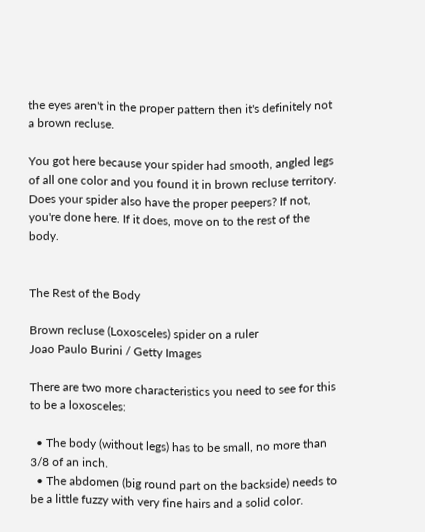the eyes aren't in the proper pattern then it's definitely not a brown recluse.

You got here because your spider had smooth, angled legs of all one color and you found it in brown recluse territory. Does your spider also have the proper peepers? If not, you're done here. If it does, move on to the rest of the body.


The Rest of the Body

Brown recluse (Loxosceles) spider on a ruler
Joao Paulo Burini / Getty Images

There are two more characteristics you need to see for this to be a loxosceles:

  • The body (without legs) has to be small, no more than 3/8 of an inch.
  • The abdomen (big round part on the backside) needs to be a little fuzzy with very fine hairs and a solid color.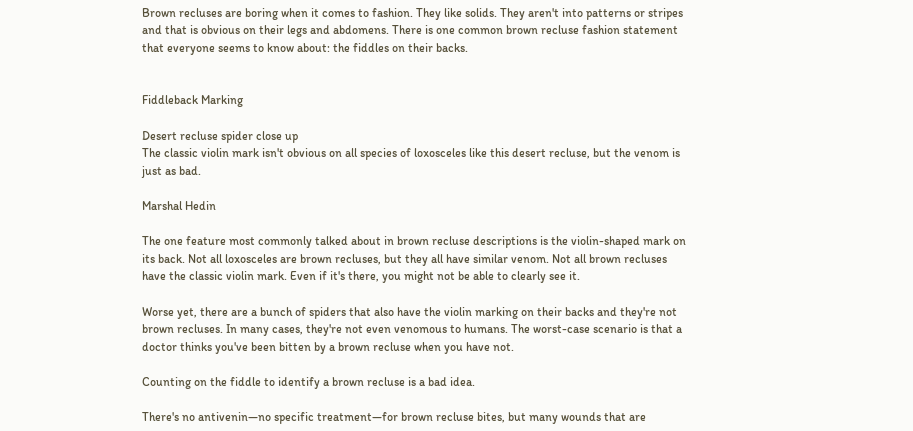Brown recluses are boring when it comes to fashion. They like solids. They aren't into patterns or stripes and that is obvious on their legs and abdomens. There is one common brown recluse fashion statement that everyone seems to know about: the fiddles on their backs.


Fiddleback Marking

Desert recluse spider close up
The classic violin mark isn't obvious on all species of loxosceles like this desert recluse, but the venom is just as bad.

Marshal Hedin

The one feature most commonly talked about in brown recluse descriptions is the violin-shaped mark on its back. Not all loxosceles are brown recluses, but they all have similar venom. Not all brown recluses have the classic violin mark. Even if it's there, you might not be able to clearly see it.

Worse yet, there are a bunch of spiders that also have the violin marking on their backs and they're not brown recluses. In many cases, they're not even venomous to humans. The worst-case scenario is that a doctor thinks you've been bitten by a brown recluse when you have not.

Counting on the fiddle to identify a brown recluse is a bad idea.

There's no antivenin—no specific treatment—for brown recluse bites, but many wounds that are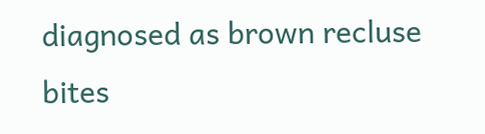diagnosed as brown recluse bites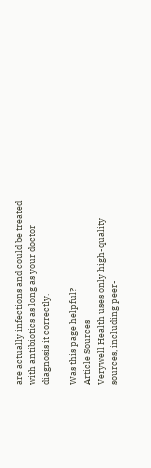are actually infections and could be treated with antibiotics as long as your doctor diagnosis it correctly.

Was this page helpful?
Article Sources
Verywell Health uses only high-quality sources, including peer-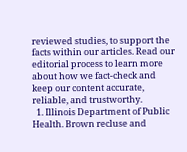reviewed studies, to support the facts within our articles. Read our editorial process to learn more about how we fact-check and keep our content accurate, reliable, and trustworthy.
  1. Illinois Department of Public Health. Brown recluse and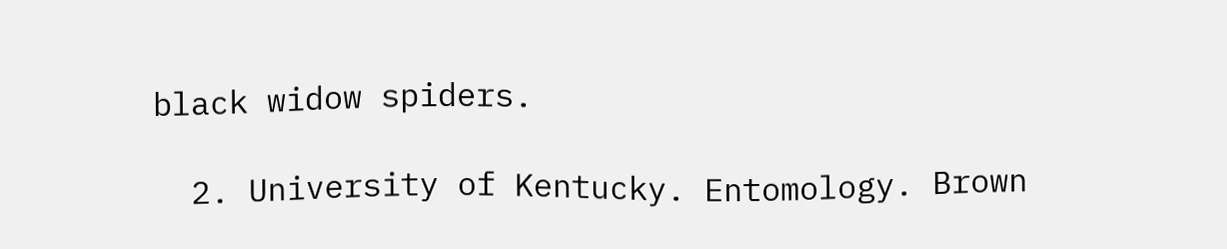black widow spiders.

  2. University of Kentucky. Entomology. Brown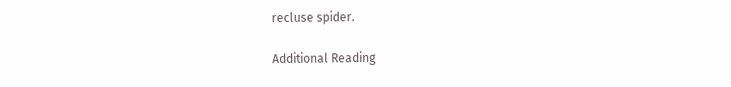recluse spider.

Additional Reading